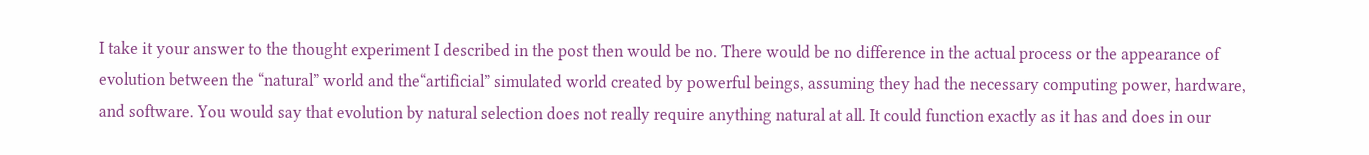I take it your answer to the thought experiment I described in the post then would be no. There would be no difference in the actual process or the appearance of evolution between the “natural” world and the“artificial” simulated world created by powerful beings, assuming they had the necessary computing power, hardware, and software. You would say that evolution by natural selection does not really require anything natural at all. It could function exactly as it has and does in our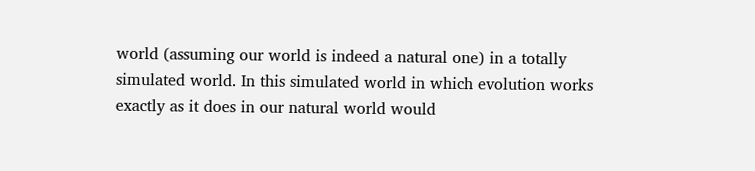world (assuming our world is indeed a natural one) in a totally simulated world. In this simulated world in which evolution works exactly as it does in our natural world would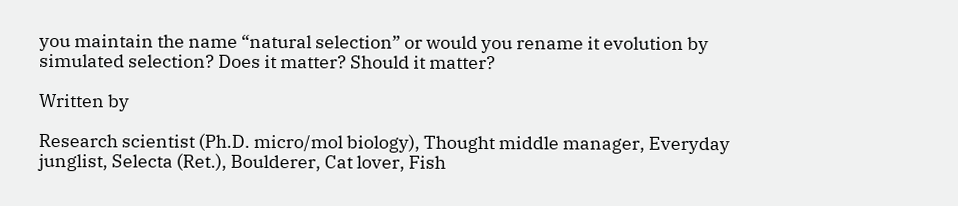you maintain the name “natural selection” or would you rename it evolution by simulated selection? Does it matter? Should it matter?

Written by

Research scientist (Ph.D. micro/mol biology), Thought middle manager, Everyday junglist, Selecta (Ret.), Boulderer, Cat lover, Fish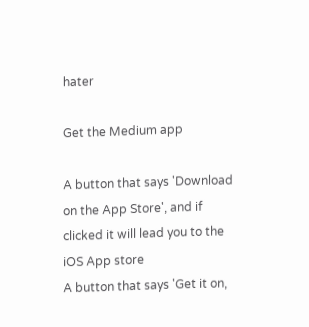hater

Get the Medium app

A button that says 'Download on the App Store', and if clicked it will lead you to the iOS App store
A button that says 'Get it on,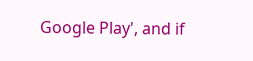Google Play', and if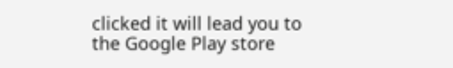clicked it will lead you to the Google Play store